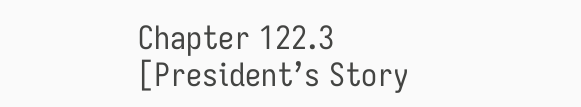Chapter 122.3 [President’s Story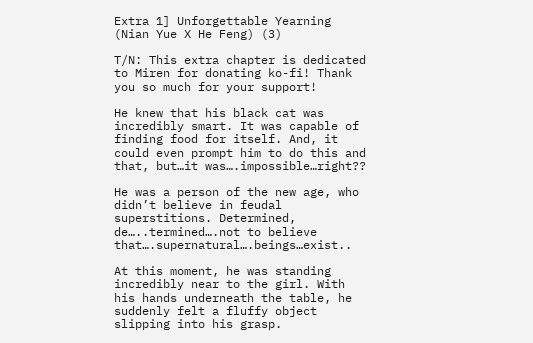Extra 1] Unforgettable Yearning (Nian Yue X He Feng) (3)

T/N: This extra chapter is dedicated to Miren for donating ko-fi! Thank you so much for your support!

He knew that his black cat was incredibly smart. It was capable of finding food for itself. And, it could even prompt him to do this and that, but…it was….impossible…right??

He was a person of the new age, who didn’t believe in feudal superstitions. Determined, de…..termined….not to believe that….supernatural….beings…exist..

At this moment, he was standing incredibly near to the girl. With his hands underneath the table, he suddenly felt a fluffy object slipping into his grasp.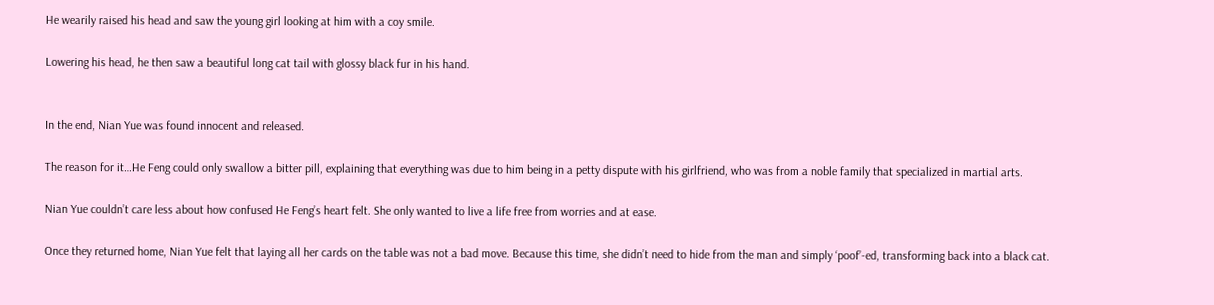He wearily raised his head and saw the young girl looking at him with a coy smile.

Lowering his head, he then saw a beautiful long cat tail with glossy black fur in his hand.


In the end, Nian Yue was found innocent and released.

The reason for it…He Feng could only swallow a bitter pill, explaining that everything was due to him being in a petty dispute with his girlfriend, who was from a noble family that specialized in martial arts.

Nian Yue couldn’t care less about how confused He Feng’s heart felt. She only wanted to live a life free from worries and at ease.

Once they returned home, Nian Yue felt that laying all her cards on the table was not a bad move. Because this time, she didn’t need to hide from the man and simply ‘poof’-ed, transforming back into a black cat.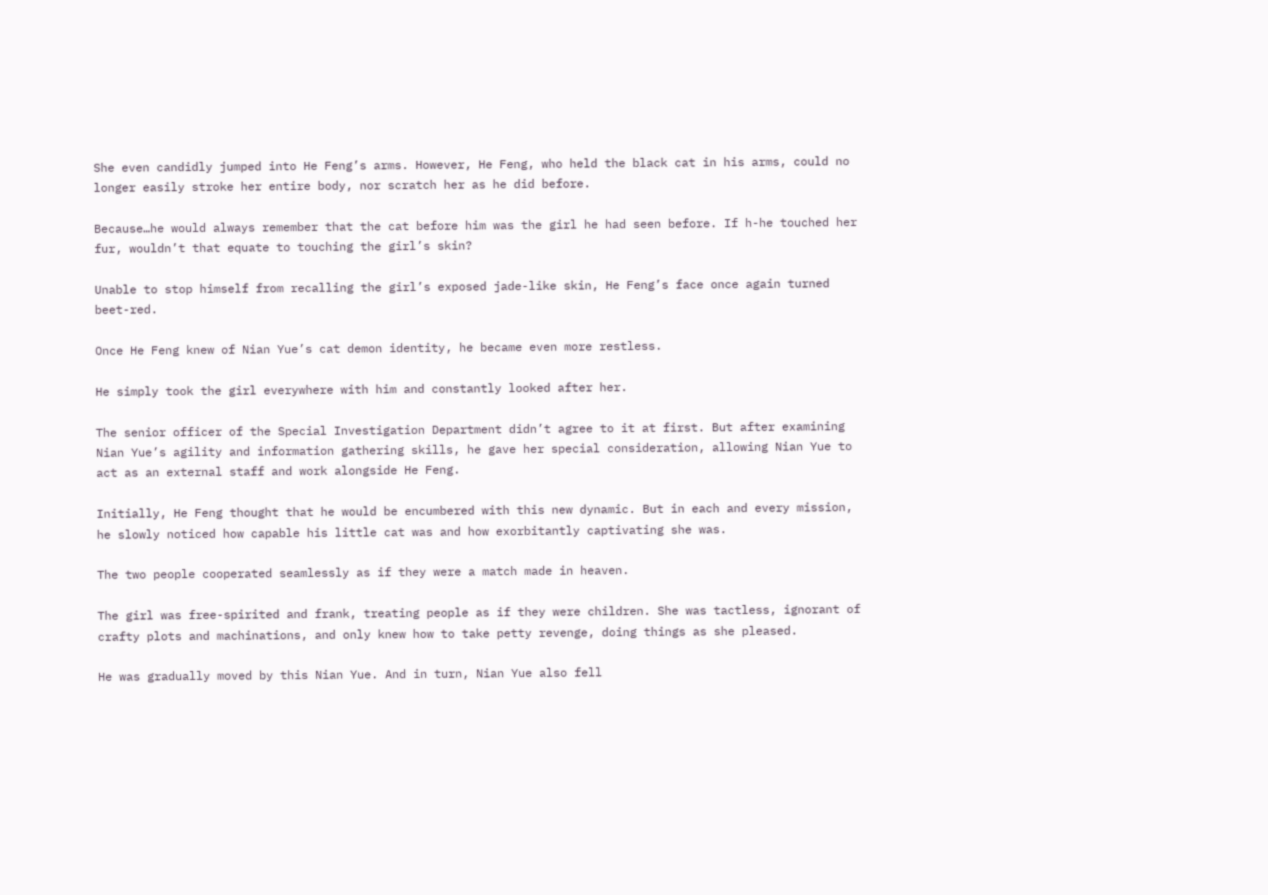She even candidly jumped into He Feng’s arms. However, He Feng, who held the black cat in his arms, could no longer easily stroke her entire body, nor scratch her as he did before.

Because…he would always remember that the cat before him was the girl he had seen before. If h-he touched her fur, wouldn’t that equate to touching the girl’s skin?

Unable to stop himself from recalling the girl’s exposed jade-like skin, He Feng’s face once again turned beet-red.

Once He Feng knew of Nian Yue’s cat demon identity, he became even more restless.

He simply took the girl everywhere with him and constantly looked after her.

The senior officer of the Special Investigation Department didn’t agree to it at first. But after examining Nian Yue’s agility and information gathering skills, he gave her special consideration, allowing Nian Yue to act as an external staff and work alongside He Feng.

Initially, He Feng thought that he would be encumbered with this new dynamic. But in each and every mission, he slowly noticed how capable his little cat was and how exorbitantly captivating she was.

The two people cooperated seamlessly as if they were a match made in heaven.

The girl was free-spirited and frank, treating people as if they were children. She was tactless, ignorant of crafty plots and machinations, and only knew how to take petty revenge, doing things as she pleased.

He was gradually moved by this Nian Yue. And in turn, Nian Yue also fell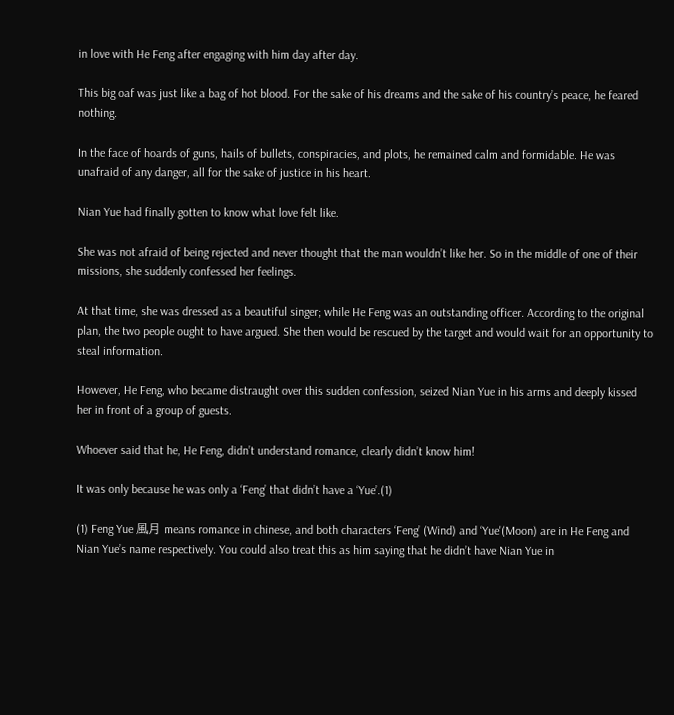in love with He Feng after engaging with him day after day.

This big oaf was just like a bag of hot blood. For the sake of his dreams and the sake of his country’s peace, he feared nothing.

In the face of hoards of guns, hails of bullets, conspiracies, and plots, he remained calm and formidable. He was unafraid of any danger, all for the sake of justice in his heart.

Nian Yue had finally gotten to know what love felt like.

She was not afraid of being rejected and never thought that the man wouldn’t like her. So in the middle of one of their missions, she suddenly confessed her feelings.

At that time, she was dressed as a beautiful singer; while He Feng was an outstanding officer. According to the original plan, the two people ought to have argued. She then would be rescued by the target and would wait for an opportunity to steal information.

However, He Feng, who became distraught over this sudden confession, seized Nian Yue in his arms and deeply kissed her in front of a group of guests.

Whoever said that he, He Feng, didn’t understand romance, clearly didn’t know him!

It was only because he was only a ‘Feng’ that didn’t have a ‘Yue’.(1)

(1) Feng Yue 風月 means romance in chinese, and both characters ‘Feng’ (Wind) and ‘Yue'(Moon) are in He Feng and Nian Yue’s name respectively. You could also treat this as him saying that he didn’t have Nian Yue in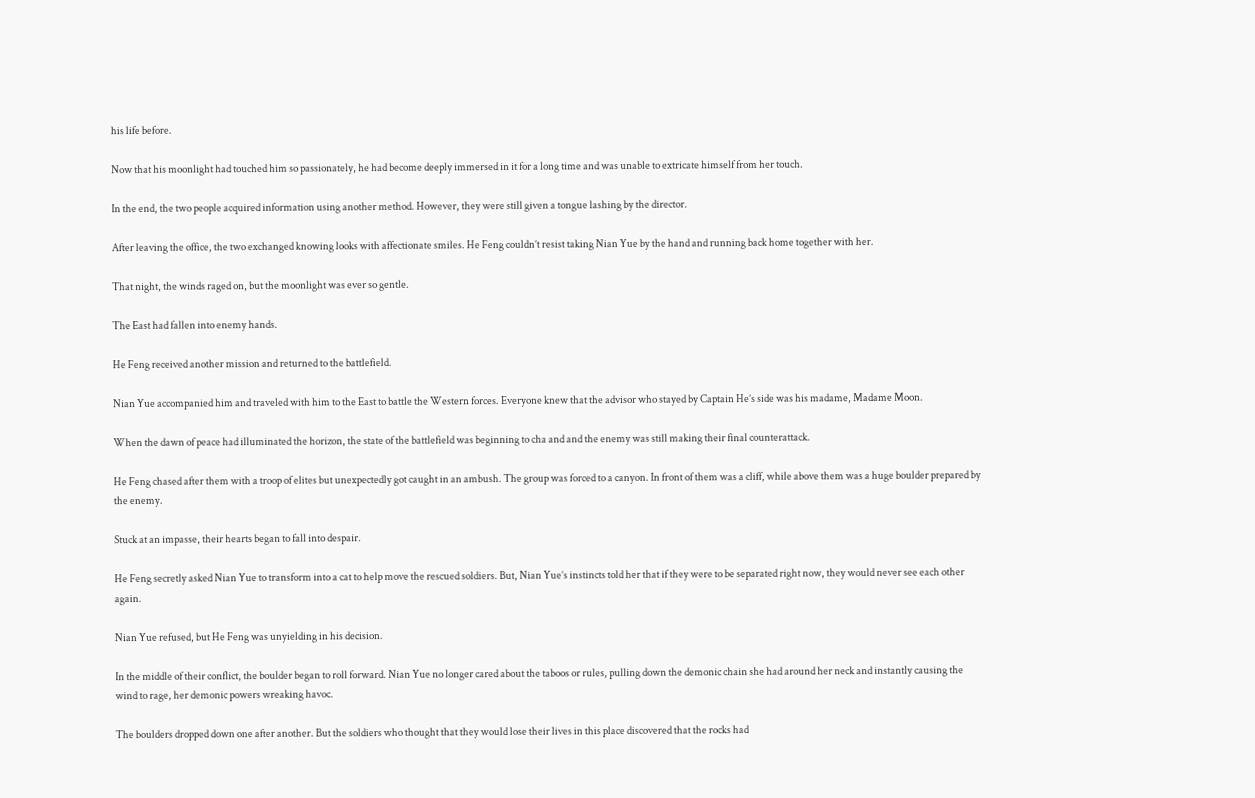his life before.

Now that his moonlight had touched him so passionately, he had become deeply immersed in it for a long time and was unable to extricate himself from her touch.

In the end, the two people acquired information using another method. However, they were still given a tongue lashing by the director.

After leaving the office, the two exchanged knowing looks with affectionate smiles. He Feng couldn’t resist taking Nian Yue by the hand and running back home together with her.

That night, the winds raged on, but the moonlight was ever so gentle.

The East had fallen into enemy hands.

He Feng received another mission and returned to the battlefield.

Nian Yue accompanied him and traveled with him to the East to battle the Western forces. Everyone knew that the advisor who stayed by Captain He’s side was his madame, Madame Moon.

When the dawn of peace had illuminated the horizon, the state of the battlefield was beginning to cha and and the enemy was still making their final counterattack.

He Feng chased after them with a troop of elites but unexpectedly got caught in an ambush. The group was forced to a canyon. In front of them was a cliff, while above them was a huge boulder prepared by the enemy.

Stuck at an impasse, their hearts began to fall into despair.

He Feng secretly asked Nian Yue to transform into a cat to help move the rescued soldiers. But, Nian Yue’s instincts told her that if they were to be separated right now, they would never see each other again.

Nian Yue refused, but He Feng was unyielding in his decision.

In the middle of their conflict, the boulder began to roll forward. Nian Yue no longer cared about the taboos or rules, pulling down the demonic chain she had around her neck and instantly causing the wind to rage, her demonic powers wreaking havoc.

The boulders dropped down one after another. But the soldiers who thought that they would lose their lives in this place discovered that the rocks had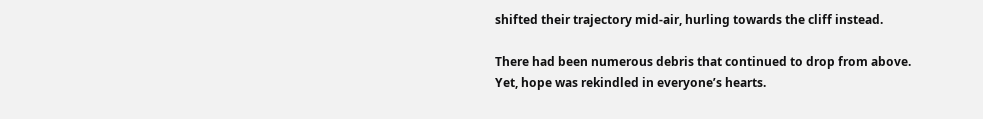shifted their trajectory mid-air, hurling towards the cliff instead.

There had been numerous debris that continued to drop from above. Yet, hope was rekindled in everyone’s hearts.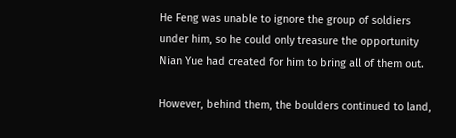He Feng was unable to ignore the group of soldiers under him, so he could only treasure the opportunity Nian Yue had created for him to bring all of them out.

However, behind them, the boulders continued to land,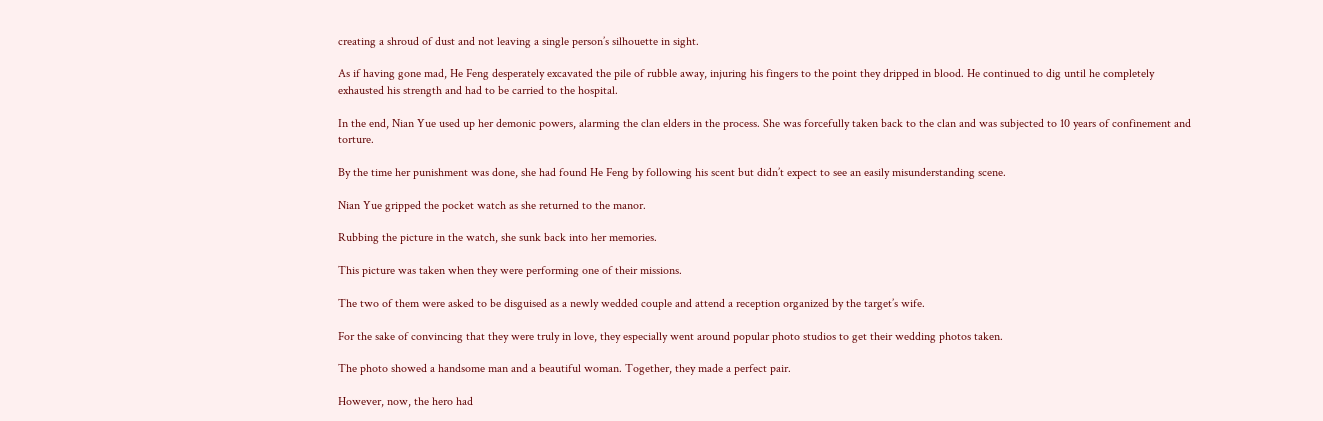creating a shroud of dust and not leaving a single person’s silhouette in sight.

As if having gone mad, He Feng desperately excavated the pile of rubble away, injuring his fingers to the point they dripped in blood. He continued to dig until he completely exhausted his strength and had to be carried to the hospital.

In the end, Nian Yue used up her demonic powers, alarming the clan elders in the process. She was forcefully taken back to the clan and was subjected to 10 years of confinement and torture.

By the time her punishment was done, she had found He Feng by following his scent but didn’t expect to see an easily misunderstanding scene.

Nian Yue gripped the pocket watch as she returned to the manor.

Rubbing the picture in the watch, she sunk back into her memories.

This picture was taken when they were performing one of their missions.

The two of them were asked to be disguised as a newly wedded couple and attend a reception organized by the target’s wife.

For the sake of convincing that they were truly in love, they especially went around popular photo studios to get their wedding photos taken.

The photo showed a handsome man and a beautiful woman. Together, they made a perfect pair.

However, now, the hero had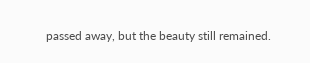passed away, but the beauty still remained.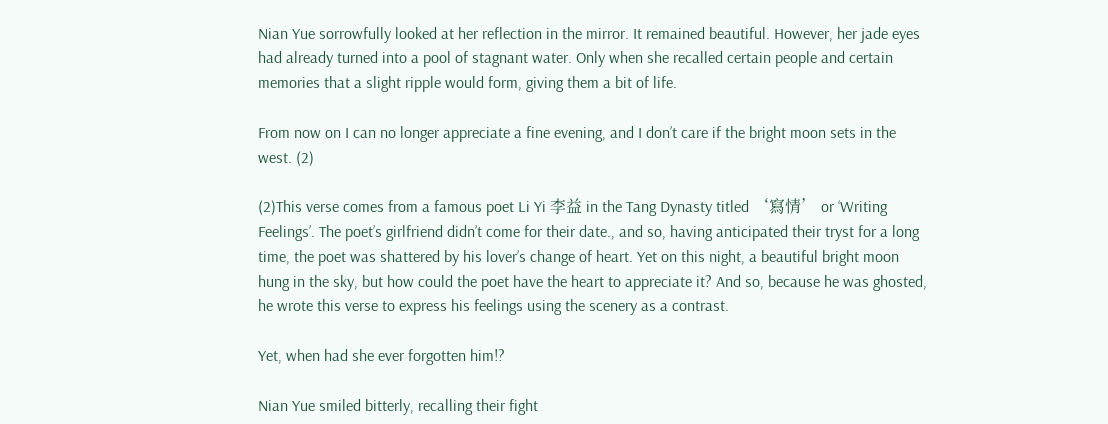Nian Yue sorrowfully looked at her reflection in the mirror. It remained beautiful. However, her jade eyes had already turned into a pool of stagnant water. Only when she recalled certain people and certain memories that a slight ripple would form, giving them a bit of life.

From now on I can no longer appreciate a fine evening, and I don’t care if the bright moon sets in the west. (2)

(2)This verse comes from a famous poet Li Yi 李益 in the Tang Dynasty titled ‘寫情’ or ‘Writing Feelings’. The poet’s girlfriend didn’t come for their date., and so, having anticipated their tryst for a long time, the poet was shattered by his lover’s change of heart. Yet on this night, a beautiful bright moon hung in the sky, but how could the poet have the heart to appreciate it? And so, because he was ghosted, he wrote this verse to express his feelings using the scenery as a contrast.

Yet, when had she ever forgotten him!?

Nian Yue smiled bitterly, recalling their fight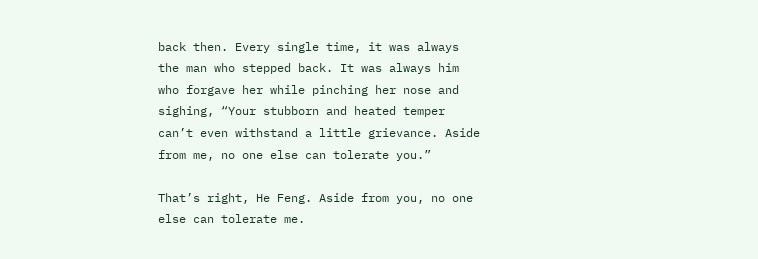back then. Every single time, it was always the man who stepped back. It was always him who forgave her while pinching her nose and sighing, “Your stubborn and heated temper can’t even withstand a little grievance. Aside from me, no one else can tolerate you.”

That’s right, He Feng. Aside from you, no one else can tolerate me.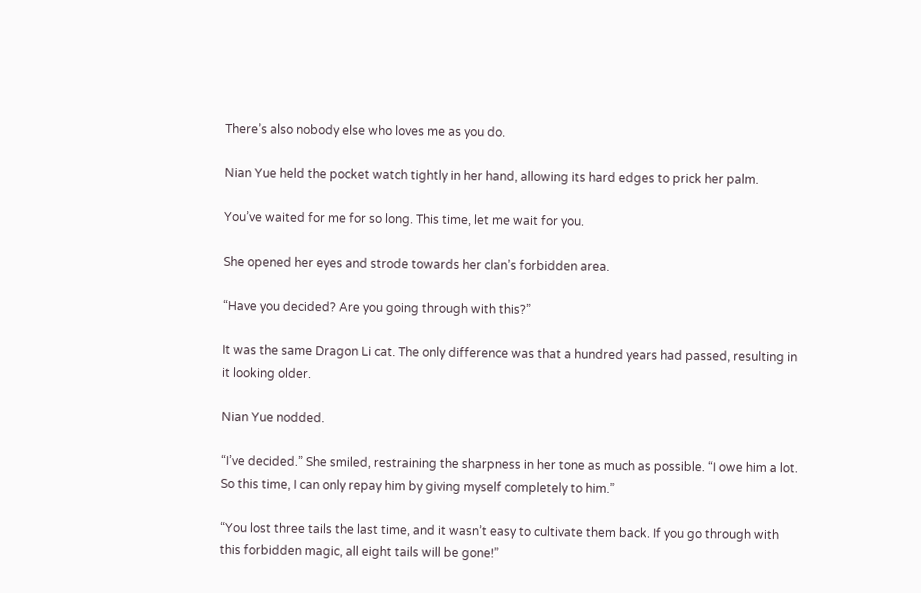There’s also nobody else who loves me as you do.

Nian Yue held the pocket watch tightly in her hand, allowing its hard edges to prick her palm.

You’ve waited for me for so long. This time, let me wait for you.

She opened her eyes and strode towards her clan’s forbidden area.

“Have you decided? Are you going through with this?”

It was the same Dragon Li cat. The only difference was that a hundred years had passed, resulting in it looking older.

Nian Yue nodded.

“I’ve decided.” She smiled, restraining the sharpness in her tone as much as possible. “I owe him a lot. So this time, I can only repay him by giving myself completely to him.”

“You lost three tails the last time, and it wasn’t easy to cultivate them back. If you go through with this forbidden magic, all eight tails will be gone!”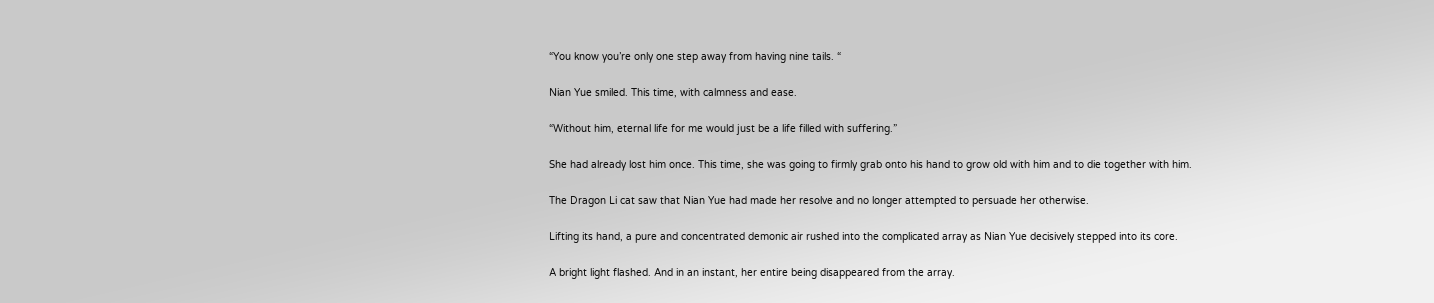“You know you’re only one step away from having nine tails. “

Nian Yue smiled. This time, with calmness and ease.

“Without him, eternal life for me would just be a life filled with suffering.”

She had already lost him once. This time, she was going to firmly grab onto his hand to grow old with him and to die together with him.

The Dragon Li cat saw that Nian Yue had made her resolve and no longer attempted to persuade her otherwise.

Lifting its hand, a pure and concentrated demonic air rushed into the complicated array as Nian Yue decisively stepped into its core.

A bright light flashed. And in an instant, her entire being disappeared from the array.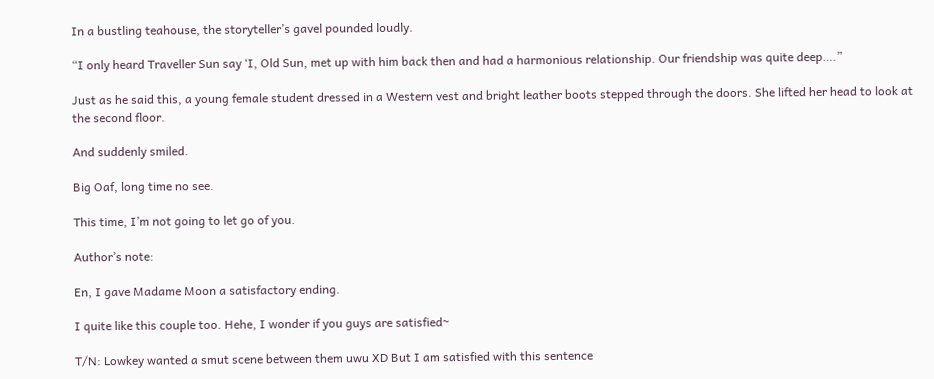In a bustling teahouse, the storyteller’s gavel pounded loudly.

“I only heard Traveller Sun say ‘I, Old Sun, met up with him back then and had a harmonious relationship. Our friendship was quite deep….”

Just as he said this, a young female student dressed in a Western vest and bright leather boots stepped through the doors. She lifted her head to look at the second floor.

And suddenly smiled.

Big Oaf, long time no see.

This time, I’m not going to let go of you.

Author’s note:

En, I gave Madame Moon a satisfactory ending.

I quite like this couple too. Hehe, I wonder if you guys are satisfied~

T/N: Lowkey wanted a smut scene between them uwu XD But I am satisfied with this sentence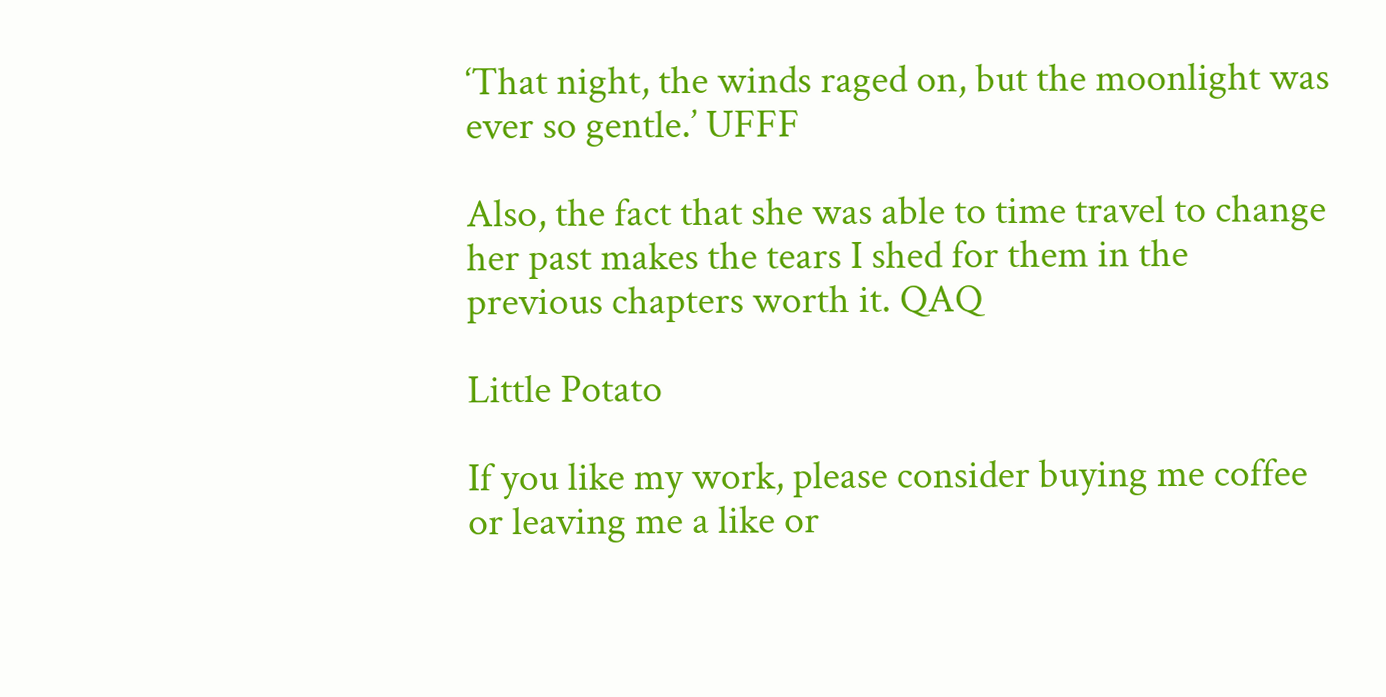‘That night, the winds raged on, but the moonlight was ever so gentle.’ UFFF

Also, the fact that she was able to time travel to change her past makes the tears I shed for them in the previous chapters worth it. QAQ

Little Potato

If you like my work, please consider buying me coffee or leaving me a like or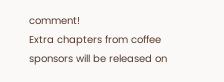comment!
Extra chapters from coffee sponsors will be released on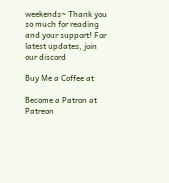weekends~ Thank you so much for reading and your support! For latest updates, join our discord

Buy Me a Coffee at

Become a Patron at Patreon